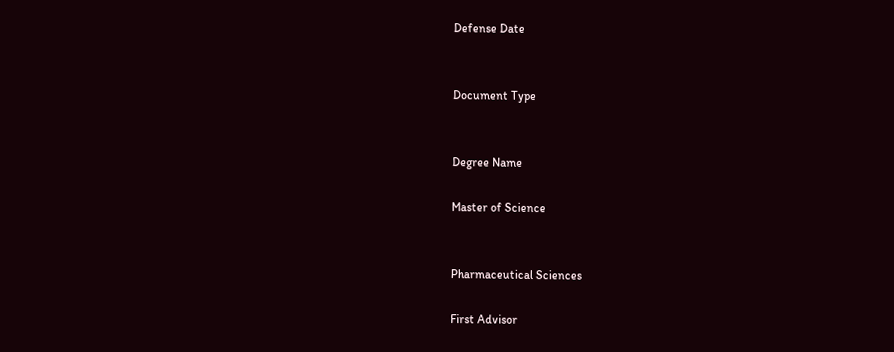Defense Date


Document Type


Degree Name

Master of Science


Pharmaceutical Sciences

First Advisor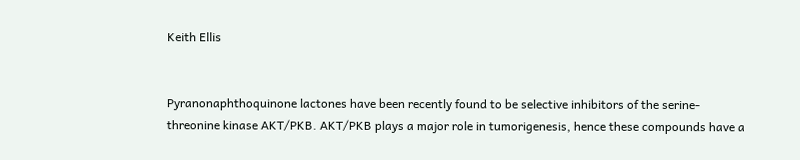Keith Ellis


Pyranonaphthoquinone lactones have been recently found to be selective inhibitors of the serine-threonine kinase AKT/PKB. AKT/PKB plays a major role in tumorigenesis, hence these compounds have a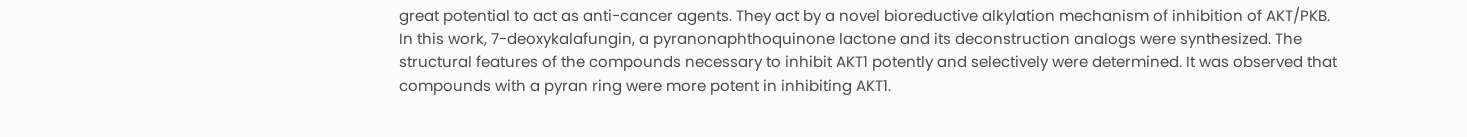great potential to act as anti-cancer agents. They act by a novel bioreductive alkylation mechanism of inhibition of AKT/PKB. In this work, 7-deoxykalafungin, a pyranonaphthoquinone lactone and its deconstruction analogs were synthesized. The structural features of the compounds necessary to inhibit AKT1 potently and selectively were determined. It was observed that compounds with a pyran ring were more potent in inhibiting AKT1.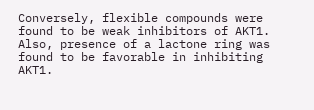Conversely, flexible compounds were found to be weak inhibitors of AKT1. Also, presence of a lactone ring was found to be favorable in inhibiting AKT1.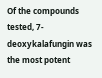Of the compounds tested, 7-deoxykalafungin was the most potent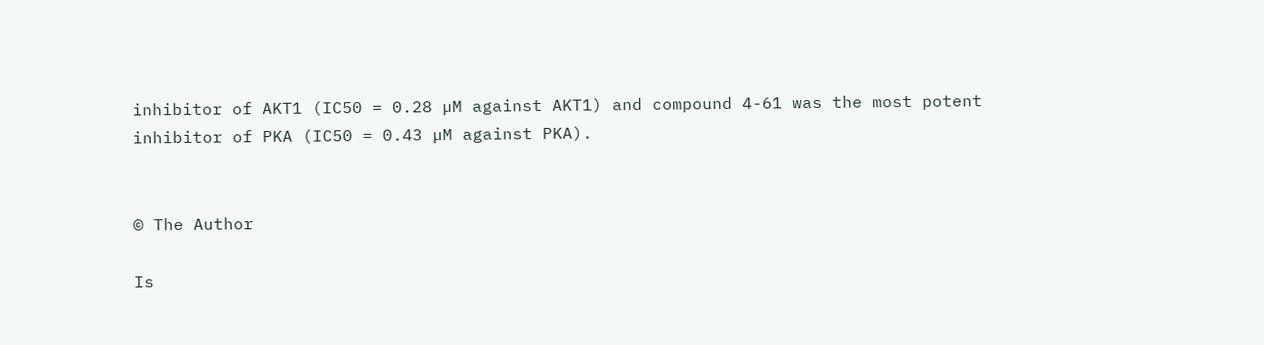inhibitor of AKT1 (IC50 = 0.28 µM against AKT1) and compound 4-61 was the most potent inhibitor of PKA (IC50 = 0.43 µM against PKA).


© The Author

Is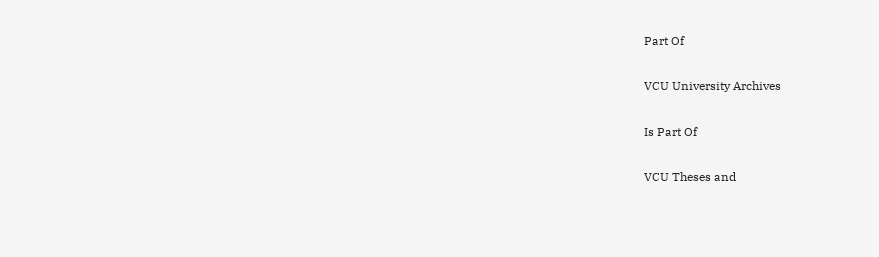Part Of

VCU University Archives

Is Part Of

VCU Theses and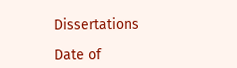Dissertations

Date of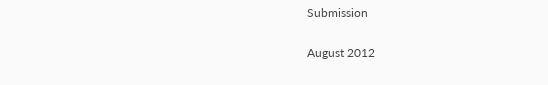Submission

August 2012